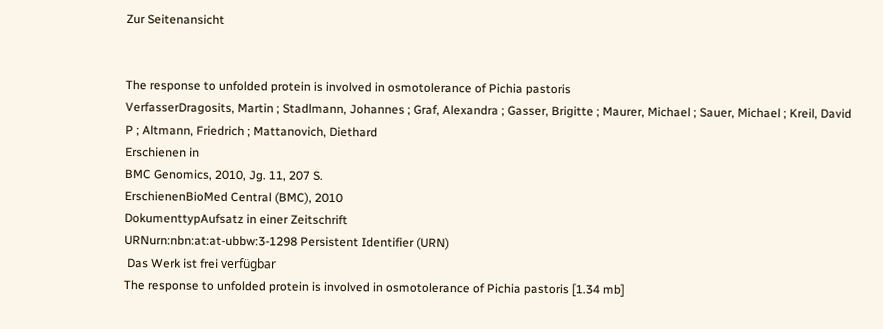Zur Seitenansicht


The response to unfolded protein is involved in osmotolerance of Pichia pastoris
VerfasserDragosits, Martin ; Stadlmann, Johannes ; Graf, Alexandra ; Gasser, Brigitte ; Maurer, Michael ; Sauer, Michael ; Kreil, David P ; Altmann, Friedrich ; Mattanovich, Diethard
Erschienen in
BMC Genomics, 2010, Jg. 11, 207 S.
ErschienenBioMed Central (BMC), 2010
DokumenttypAufsatz in einer Zeitschrift
URNurn:nbn:at:at-ubbw:3-1298 Persistent Identifier (URN)
 Das Werk ist frei verfügbar
The response to unfolded protein is involved in osmotolerance of Pichia pastoris [1.34 mb]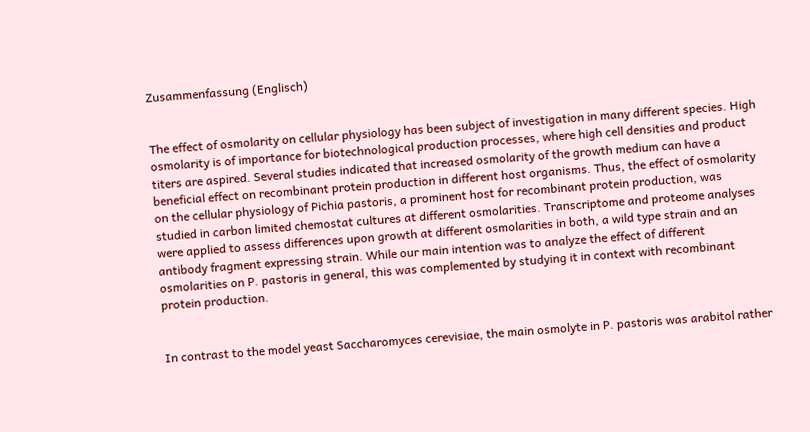Zusammenfassung (Englisch)


The effect of osmolarity on cellular physiology has been subject of investigation in many different species. High osmolarity is of importance for biotechnological production processes, where high cell densities and product titers are aspired. Several studies indicated that increased osmolarity of the growth medium can have a beneficial effect on recombinant protein production in different host organisms. Thus, the effect of osmolarity on the cellular physiology of Pichia pastoris, a prominent host for recombinant protein production, was studied in carbon limited chemostat cultures at different osmolarities. Transcriptome and proteome analyses were applied to assess differences upon growth at different osmolarities in both, a wild type strain and an antibody fragment expressing strain. While our main intention was to analyze the effect of different osmolarities on P. pastoris in general, this was complemented by studying it in context with recombinant protein production.


In contrast to the model yeast Saccharomyces cerevisiae, the main osmolyte in P. pastoris was arabitol rather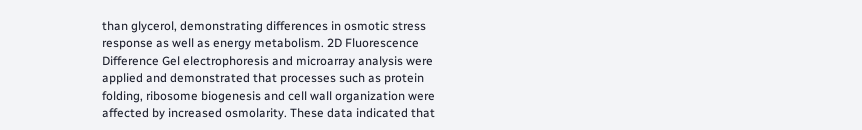than glycerol, demonstrating differences in osmotic stress response as well as energy metabolism. 2D Fluorescence Difference Gel electrophoresis and microarray analysis were applied and demonstrated that processes such as protein folding, ribosome biogenesis and cell wall organization were affected by increased osmolarity. These data indicated that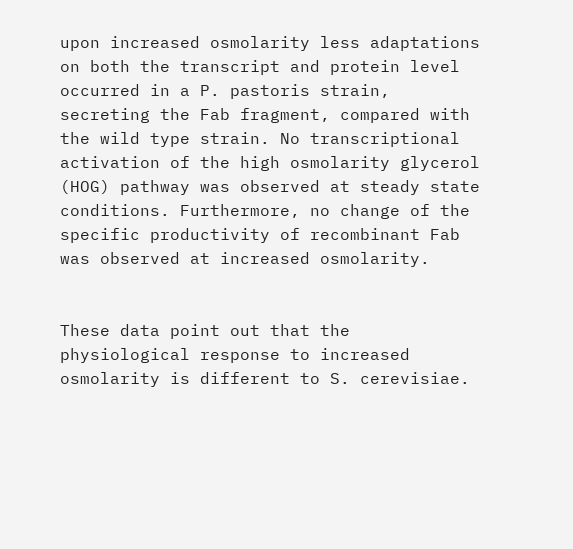upon increased osmolarity less adaptations on both the transcript and protein level occurred in a P. pastoris strain, secreting the Fab fragment, compared with the wild type strain. No transcriptional activation of the high osmolarity glycerol (HOG) pathway was observed at steady state conditions. Furthermore, no change of the specific productivity of recombinant Fab was observed at increased osmolarity.


These data point out that the physiological response to increased osmolarity is different to S. cerevisiae.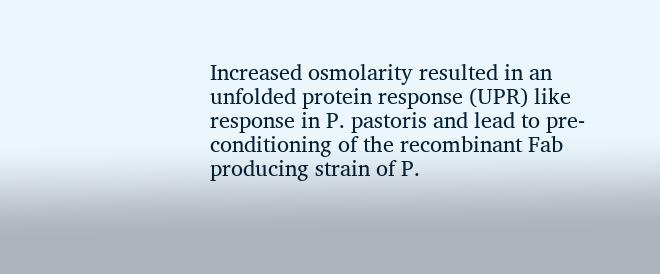Increased osmolarity resulted in an unfolded protein response (UPR) like response in P. pastoris and lead to pre-conditioning of the recombinant Fab producing strain of P.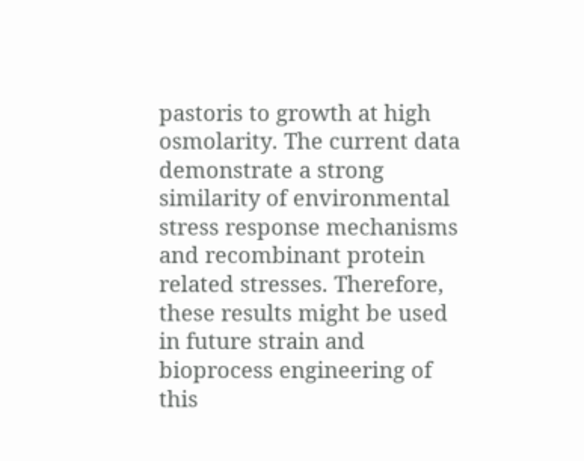pastoris to growth at high osmolarity. The current data demonstrate a strong similarity of environmental stress response mechanisms and recombinant protein related stresses. Therefore, these results might be used in future strain and bioprocess engineering of this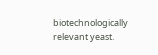biotechnologically relevant yeast.